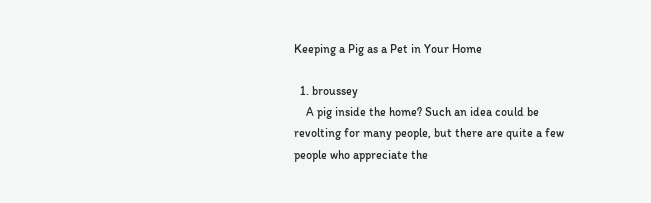Keeping a Pig as a Pet in Your Home

  1. broussey
    A pig inside the home? Such an idea could be revolting for many people, but there are quite a few people who appreciate the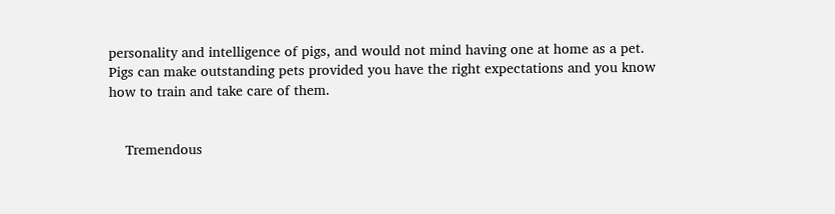personality and intelligence of pigs, and would not mind having one at home as a pet. Pigs can make outstanding pets provided you have the right expectations and you know how to train and take care of them.


    Tremendous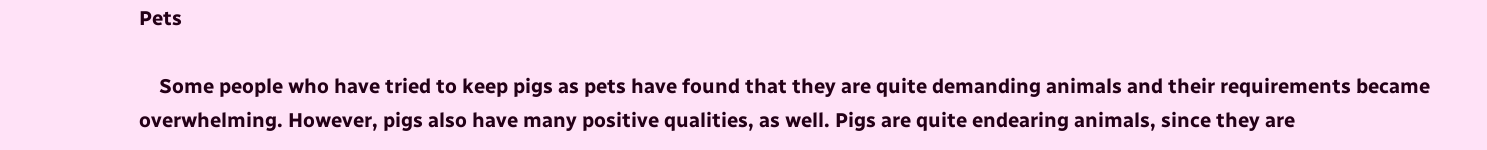Pets

    Some people who have tried to keep pigs as pets have found that they are quite demanding animals and their requirements became overwhelming. However, pigs also have many positive qualities, as well. Pigs are quite endearing animals, since they are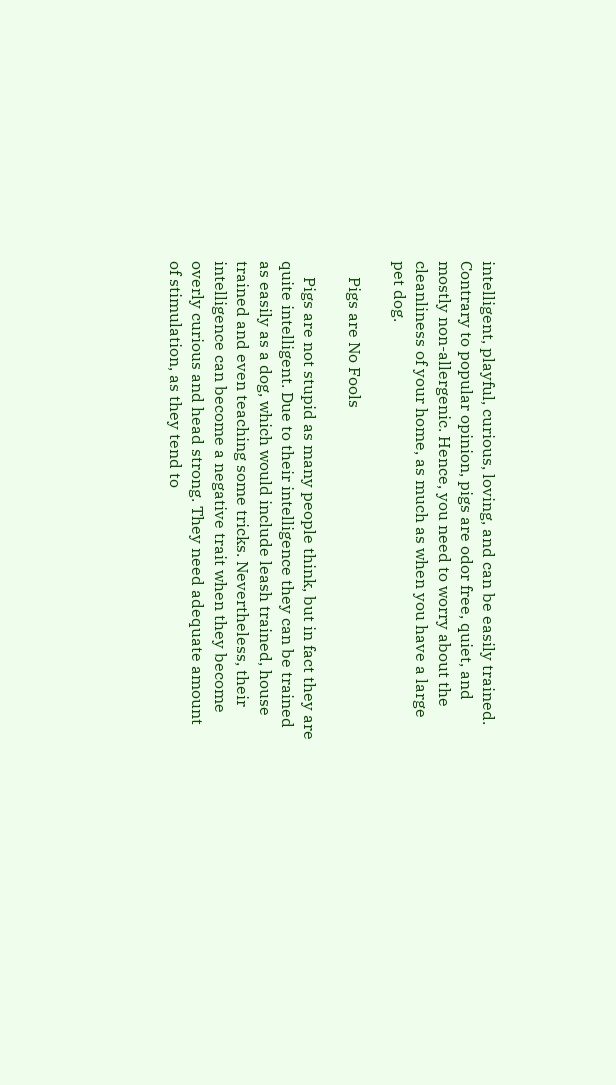intelligent, playful, curious, loving, and can be easily trained. Contrary to popular opinion, pigs are odor free, quiet, and mostly non-allergenic. Hence, you need to worry about the cleanliness of your home, as much as when you have a large pet dog.

    Pigs are No Fools

    Pigs are not stupid as many people think, but in fact they are quite intelligent. Due to their intelligence they can be trained as easily as a dog, which would include leash trained, house trained and even teaching some tricks. Nevertheless, their intelligence can become a negative trait when they become overly curious and head strong. They need adequate amount of stimulation, as they tend to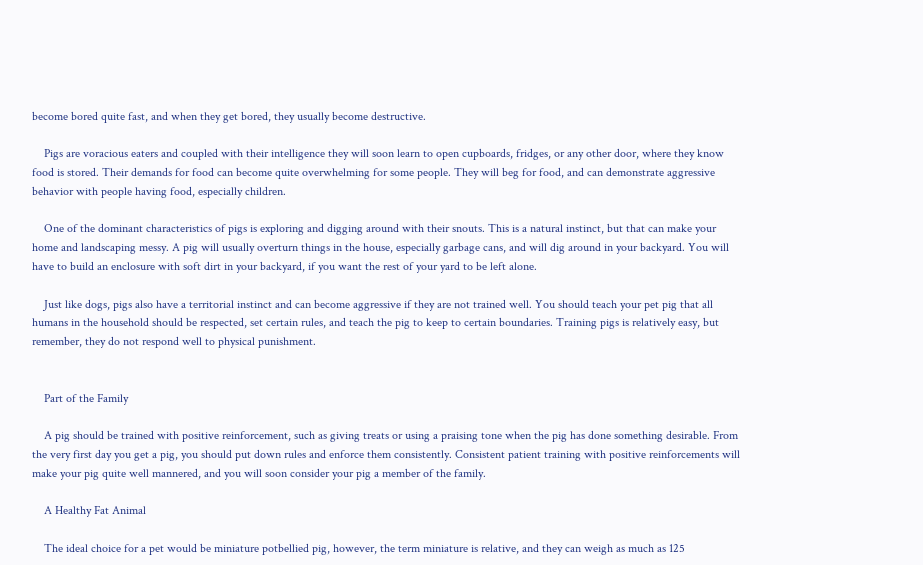become bored quite fast, and when they get bored, they usually become destructive.

    Pigs are voracious eaters and coupled with their intelligence they will soon learn to open cupboards, fridges, or any other door, where they know food is stored. Their demands for food can become quite overwhelming for some people. They will beg for food, and can demonstrate aggressive behavior with people having food, especially children.

    One of the dominant characteristics of pigs is exploring and digging around with their snouts. This is a natural instinct, but that can make your home and landscaping messy. A pig will usually overturn things in the house, especially garbage cans, and will dig around in your backyard. You will have to build an enclosure with soft dirt in your backyard, if you want the rest of your yard to be left alone.

    Just like dogs, pigs also have a territorial instinct and can become aggressive if they are not trained well. You should teach your pet pig that all humans in the household should be respected, set certain rules, and teach the pig to keep to certain boundaries. Training pigs is relatively easy, but remember, they do not respond well to physical punishment.


    Part of the Family

    A pig should be trained with positive reinforcement, such as giving treats or using a praising tone when the pig has done something desirable. From the very first day you get a pig, you should put down rules and enforce them consistently. Consistent patient training with positive reinforcements will make your pig quite well mannered, and you will soon consider your pig a member of the family.

    A Healthy Fat Animal

    The ideal choice for a pet would be miniature potbellied pig, however, the term miniature is relative, and they can weigh as much as 125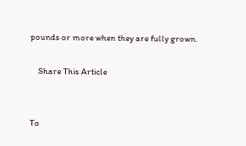pounds or more when they are fully grown.

    Share This Article


To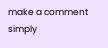make a comment simply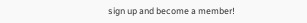sign up and become a member!